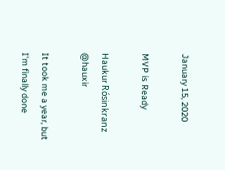January 15, 2020

MVP is Ready

Haukur Rósinkranz @hauxir

It took me a year, but I'm finally done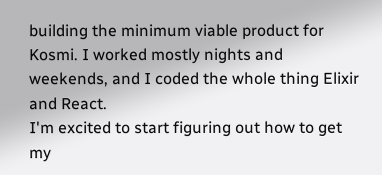building the minimum viable product for Kosmi. I worked mostly nights and weekends, and I coded the whole thing Elixir and React.
I'm excited to start figuring out how to get my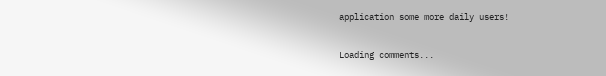application some more daily users!

Loading comments...